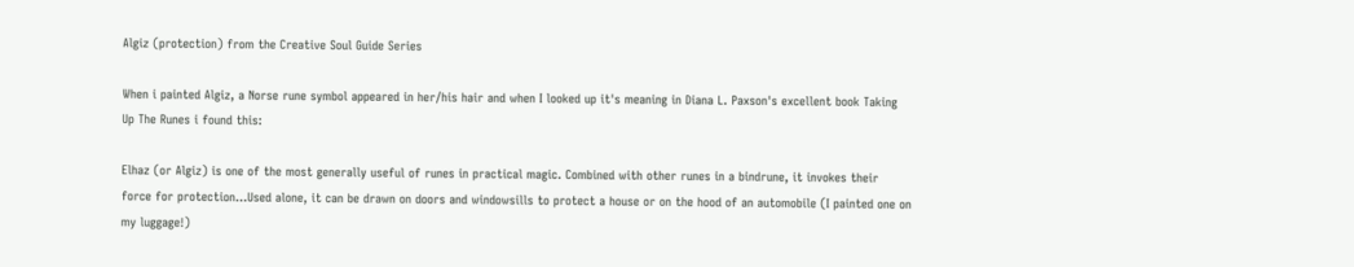Algiz (protection) from the Creative Soul Guide Series

When i painted Algiz, a Norse rune symbol appeared in her/his hair and when I looked up it's meaning in Diana L. Paxson's excellent book Taking Up The Runes i found this:

Elhaz (or Algiz) is one of the most generally useful of runes in practical magic. Combined with other runes in a bindrune, it invokes their force for protection...Used alone, it can be drawn on doors and windowsills to protect a house or on the hood of an automobile (I painted one on my luggage!)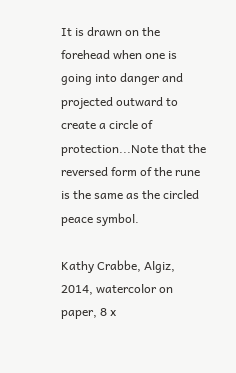It is drawn on the forehead when one is going into danger and projected outward to create a circle of protection...Note that the reversed form of the rune is the same as the circled peace symbol.

Kathy Crabbe, Algiz, 2014, watercolor on paper, 8 x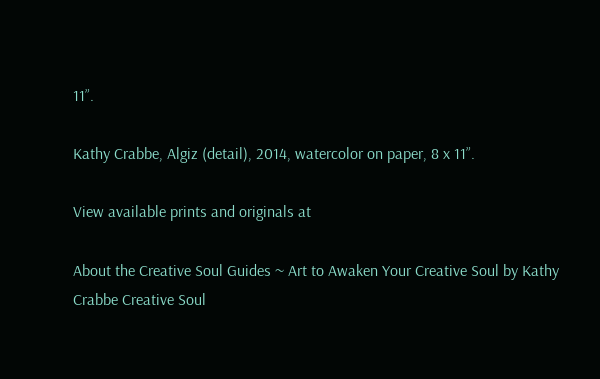11”.

Kathy Crabbe, Algiz (detail), 2014, watercolor on paper, 8 x 11”.

View available prints and originals at

About the Creative Soul Guides ~ Art to Awaken Your Creative Soul by Kathy Crabbe Creative Soul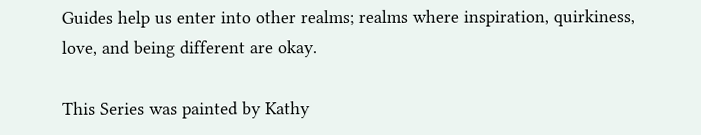Guides help us enter into other realms; realms where inspiration, quirkiness, love, and being different are okay.

This Series was painted by Kathy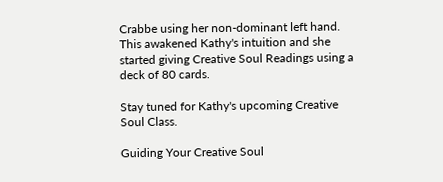Crabbe using her non-dominant left hand. This awakened Kathy's intuition and she started giving Creative Soul Readings using a deck of 80 cards.

Stay tuned for Kathy's upcoming Creative Soul Class.

Guiding Your Creative Soul